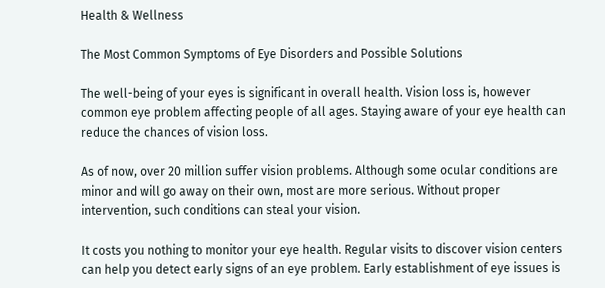Health & Wellness

The Most Common Symptoms of Eye Disorders and Possible Solutions

The well-being of your eyes is significant in overall health. Vision loss is, however common eye problem affecting people of all ages. Staying aware of your eye health can reduce the chances of vision loss.

As of now, over 20 million suffer vision problems. Although some ocular conditions are minor and will go away on their own, most are more serious. Without proper intervention, such conditions can steal your vision.

It costs you nothing to monitor your eye health. Regular visits to discover vision centers can help you detect early signs of an eye problem. Early establishment of eye issues is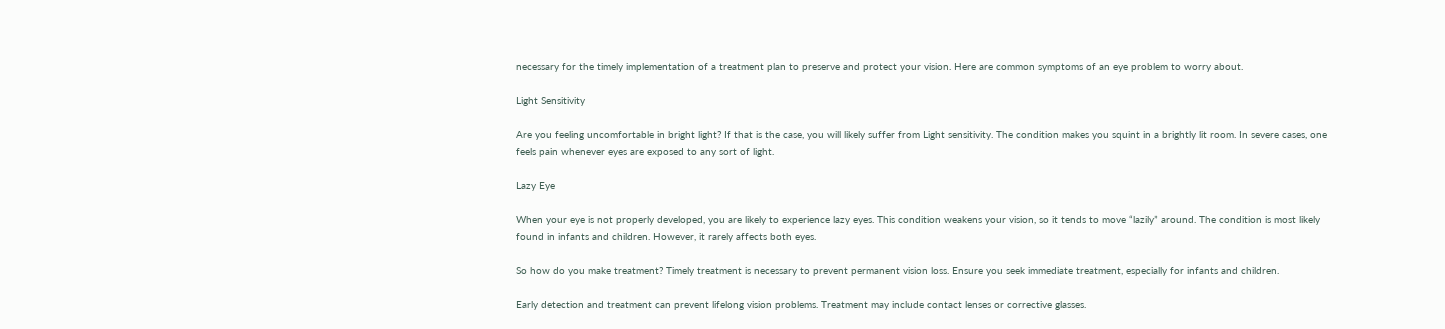necessary for the timely implementation of a treatment plan to preserve and protect your vision. Here are common symptoms of an eye problem to worry about.

Light Sensitivity

Are you feeling uncomfortable in bright light? If that is the case, you will likely suffer from Light sensitivity. The condition makes you squint in a brightly lit room. In severe cases, one feels pain whenever eyes are exposed to any sort of light.

Lazy Eye

When your eye is not properly developed, you are likely to experience lazy eyes. This condition weakens your vision, so it tends to move “lazily” around. The condition is most likely found in infants and children. However, it rarely affects both eyes.

So how do you make treatment? Timely treatment is necessary to prevent permanent vision loss. Ensure you seek immediate treatment, especially for infants and children.

Early detection and treatment can prevent lifelong vision problems. Treatment may include contact lenses or corrective glasses.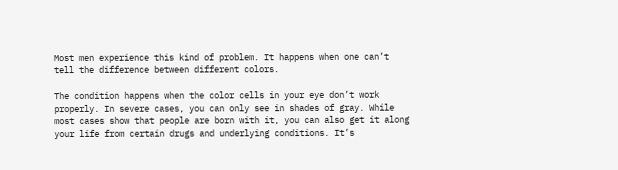Most men experience this kind of problem. It happens when one can’t tell the difference between different colors.

The condition happens when the color cells in your eye don’t work properly. In severe cases, you can only see in shades of gray. While most cases show that people are born with it, you can also get it along your life from certain drugs and underlying conditions. It’s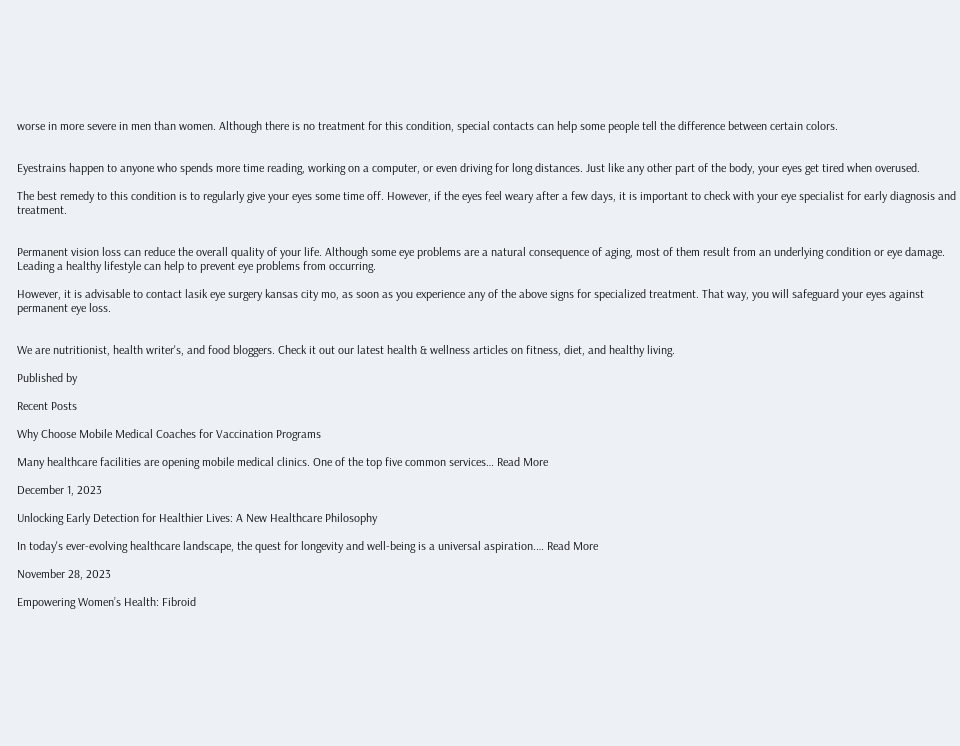worse in more severe in men than women. Although there is no treatment for this condition, special contacts can help some people tell the difference between certain colors.


Eyestrains happen to anyone who spends more time reading, working on a computer, or even driving for long distances. Just like any other part of the body, your eyes get tired when overused.

The best remedy to this condition is to regularly give your eyes some time off. However, if the eyes feel weary after a few days, it is important to check with your eye specialist for early diagnosis and treatment.


Permanent vision loss can reduce the overall quality of your life. Although some eye problems are a natural consequence of aging, most of them result from an underlying condition or eye damage. Leading a healthy lifestyle can help to prevent eye problems from occurring.

However, it is advisable to contact lasik eye surgery kansas city mo, as soon as you experience any of the above signs for specialized treatment. That way, you will safeguard your eyes against permanent eye loss.


We are nutritionist, health writer's, and food bloggers. Check it out our latest health & wellness articles on fitness, diet, and healthy living.

Published by

Recent Posts

Why Choose Mobile Medical Coaches for Vaccination Programs

Many healthcare facilities are opening mobile medical clinics. One of the top five common services… Read More

December 1, 2023

Unlocking Early Detection for Healthier Lives: A New Healthcare Philosophy

In today's ever-evolving healthcare landscape, the quest for longevity and well-being is a universal aspiration.… Read More

November 28, 2023

Empowering Women’s Health: Fibroid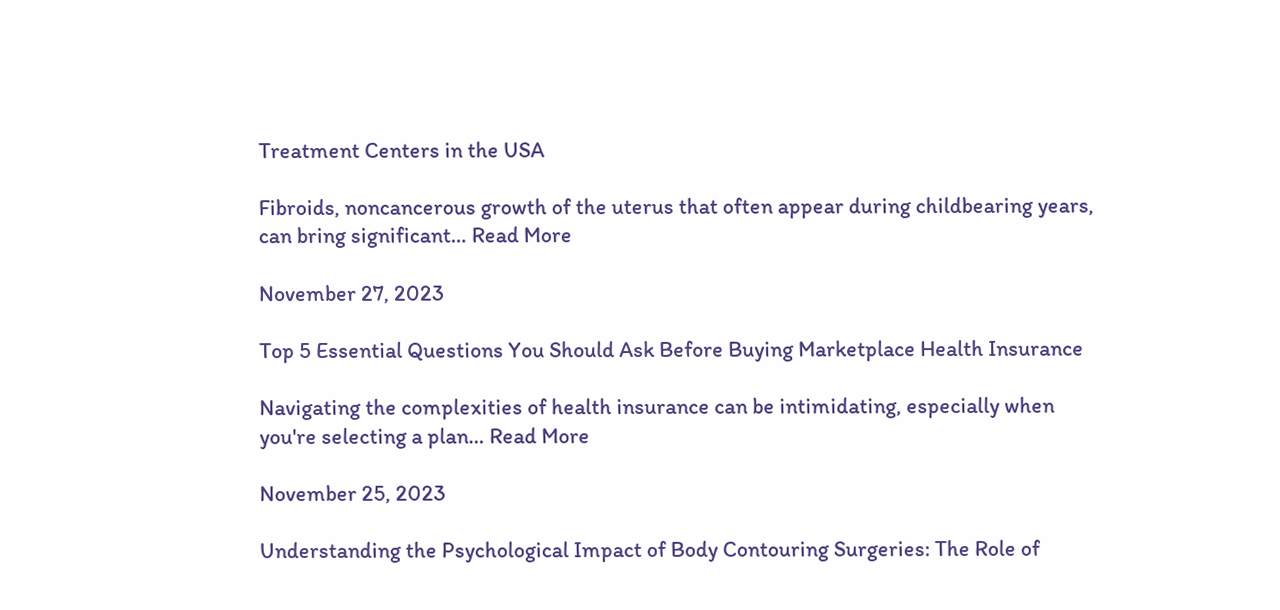Treatment Centers in the USA

Fibroids, noncancerous growth of the uterus that often appear during childbearing years, can bring significant… Read More

November 27, 2023

Top 5 Essential Questions You Should Ask Before Buying Marketplace Health Insurance

Navigating the complexities of health insurance can be intimidating, especially when you're selecting a plan… Read More

November 25, 2023

Understanding the Psychological Impact of Body Contouring Surgeries: The Role of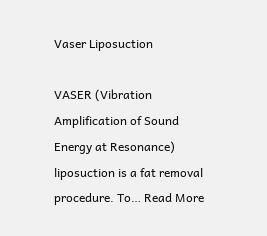Vaser Liposuction

VASER (Vibration Amplification of Sound Energy at Resonance) liposuction is a fat removal procedure. To… Read More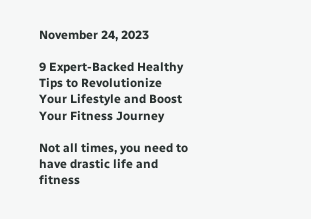November 24, 2023

9 Expert-Backed Healthy Tips to Revolutionize Your Lifestyle and Boost Your Fitness Journey

Not all times, you need to have drastic life and fitness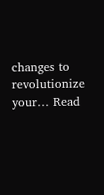changes to revolutionize your… Read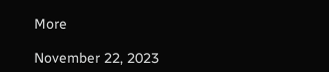More

November 22, 2023